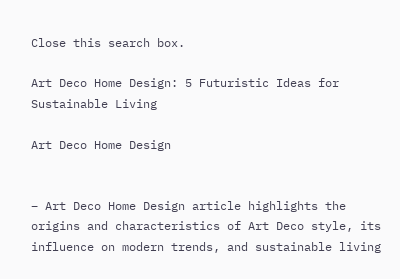Close this search box.

Art Deco Home Design: 5 Futuristic Ideas for Sustainable Living

Art Deco Home Design


– Art Deco Home Design article highlights the origins and characteristics of Art Deco style, its influence on modern trends, and sustainable living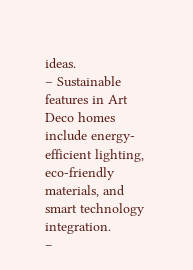ideas.
– Sustainable features in Art Deco homes include energy-efficient lighting, eco-friendly materials, and smart technology integration.
–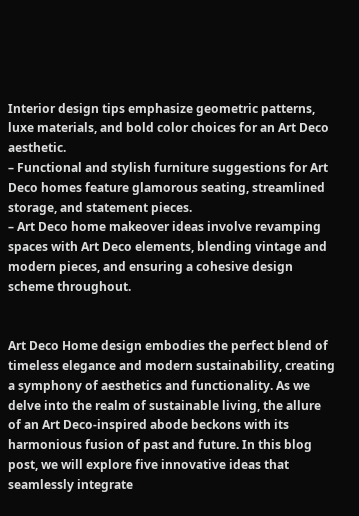Interior design tips emphasize geometric patterns, luxe materials, and bold color choices for an Art Deco aesthetic.
– Functional and stylish furniture suggestions for Art Deco homes feature glamorous seating, streamlined storage, and statement pieces.
– Art Deco home makeover ideas involve revamping spaces with Art Deco elements, blending vintage and modern pieces, and ensuring a cohesive design scheme throughout.


Art Deco Home design embodies the perfect blend of timeless elegance and modern sustainability, creating a symphony of aesthetics and functionality. As we delve into the realm of sustainable living, the allure of an Art Deco-inspired abode beckons with its harmonious fusion of past and future. In this blog post, we will explore five innovative ideas that seamlessly integrate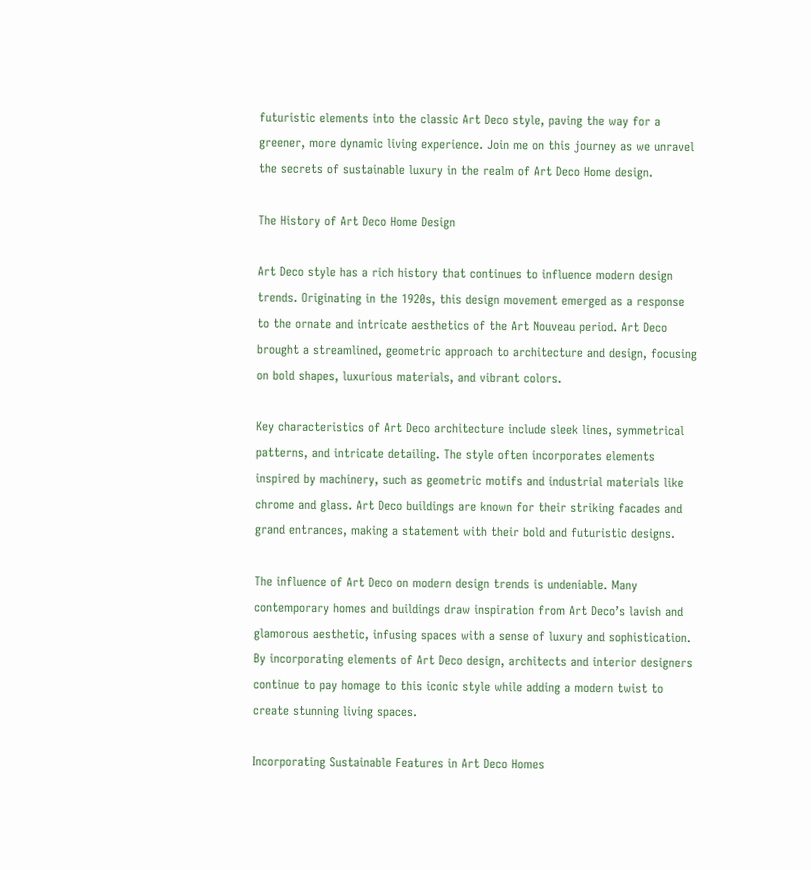futuristic elements into the classic Art Deco style, paving the way for a greener, more dynamic living experience. Join me on this journey as we unravel the secrets of sustainable luxury in the realm of Art Deco Home design.

The History of Art Deco Home Design

Art Deco style has a rich history that continues to influence modern design trends. Originating in the 1920s, this design movement emerged as a response to the ornate and intricate aesthetics of the Art Nouveau period. Art Deco brought a streamlined, geometric approach to architecture and design, focusing on bold shapes, luxurious materials, and vibrant colors.

Key characteristics of Art Deco architecture include sleek lines, symmetrical patterns, and intricate detailing. The style often incorporates elements inspired by machinery, such as geometric motifs and industrial materials like chrome and glass. Art Deco buildings are known for their striking facades and grand entrances, making a statement with their bold and futuristic designs.

The influence of Art Deco on modern design trends is undeniable. Many contemporary homes and buildings draw inspiration from Art Deco’s lavish and glamorous aesthetic, infusing spaces with a sense of luxury and sophistication. By incorporating elements of Art Deco design, architects and interior designers continue to pay homage to this iconic style while adding a modern twist to create stunning living spaces.

Incorporating Sustainable Features in Art Deco Homes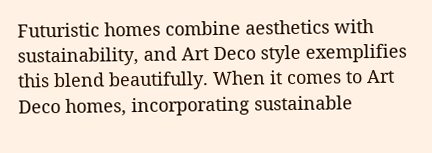Futuristic homes combine aesthetics with sustainability, and Art Deco style exemplifies this blend beautifully. When it comes to Art Deco homes, incorporating sustainable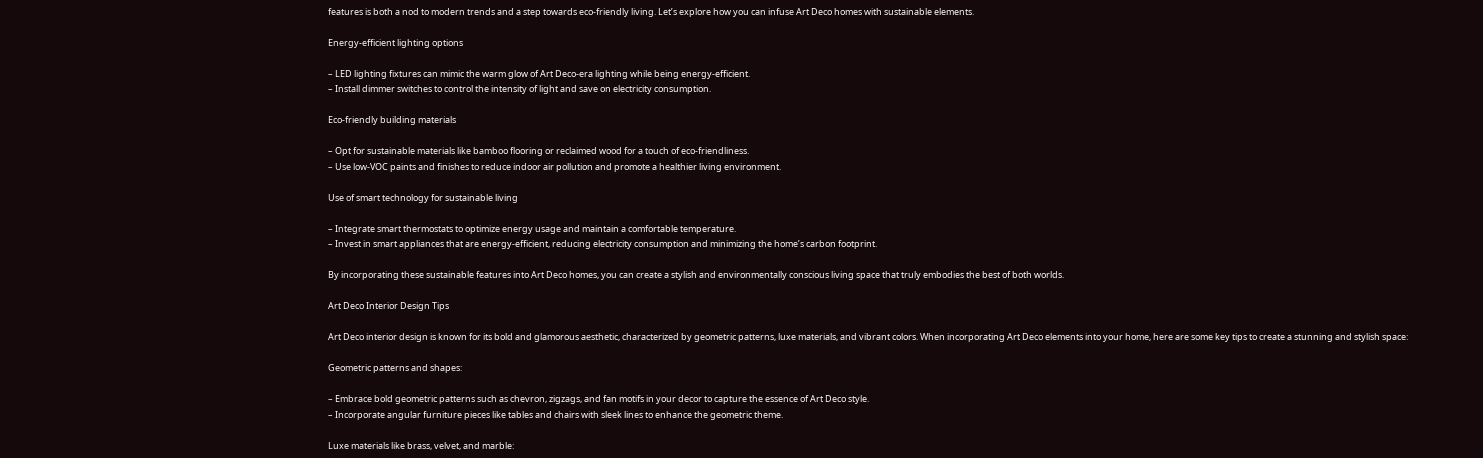features is both a nod to modern trends and a step towards eco-friendly living. Let’s explore how you can infuse Art Deco homes with sustainable elements.

Energy-efficient lighting options

– LED lighting fixtures can mimic the warm glow of Art Deco-era lighting while being energy-efficient.
– Install dimmer switches to control the intensity of light and save on electricity consumption.

Eco-friendly building materials

– Opt for sustainable materials like bamboo flooring or reclaimed wood for a touch of eco-friendliness.
– Use low-VOC paints and finishes to reduce indoor air pollution and promote a healthier living environment.

Use of smart technology for sustainable living

– Integrate smart thermostats to optimize energy usage and maintain a comfortable temperature.
– Invest in smart appliances that are energy-efficient, reducing electricity consumption and minimizing the home’s carbon footprint.

By incorporating these sustainable features into Art Deco homes, you can create a stylish and environmentally conscious living space that truly embodies the best of both worlds.

Art Deco Interior Design Tips

Art Deco interior design is known for its bold and glamorous aesthetic, characterized by geometric patterns, luxe materials, and vibrant colors. When incorporating Art Deco elements into your home, here are some key tips to create a stunning and stylish space:

Geometric patterns and shapes:

– Embrace bold geometric patterns such as chevron, zigzags, and fan motifs in your decor to capture the essence of Art Deco style.
– Incorporate angular furniture pieces like tables and chairs with sleek lines to enhance the geometric theme.

Luxe materials like brass, velvet, and marble: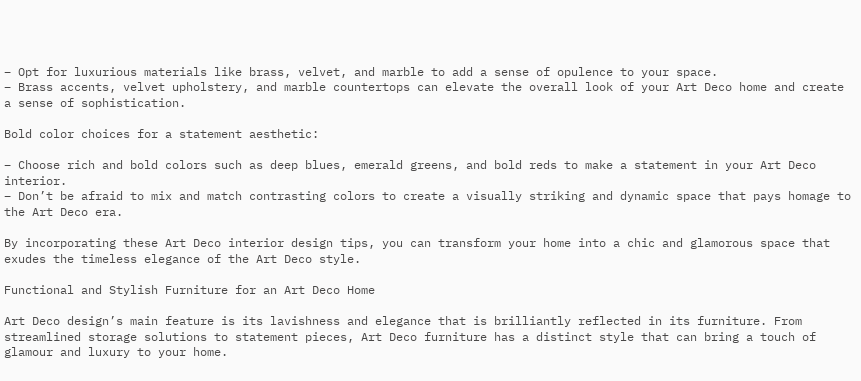– Opt for luxurious materials like brass, velvet, and marble to add a sense of opulence to your space.
– Brass accents, velvet upholstery, and marble countertops can elevate the overall look of your Art Deco home and create a sense of sophistication.

Bold color choices for a statement aesthetic:

– Choose rich and bold colors such as deep blues, emerald greens, and bold reds to make a statement in your Art Deco interior.
– Don’t be afraid to mix and match contrasting colors to create a visually striking and dynamic space that pays homage to the Art Deco era.

By incorporating these Art Deco interior design tips, you can transform your home into a chic and glamorous space that exudes the timeless elegance of the Art Deco style.

Functional and Stylish Furniture for an Art Deco Home

Art Deco design’s main feature is its lavishness and elegance that is brilliantly reflected in its furniture. From streamlined storage solutions to statement pieces, Art Deco furniture has a distinct style that can bring a touch of glamour and luxury to your home.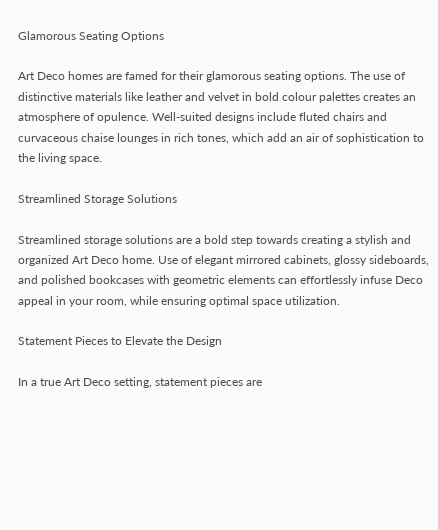Glamorous Seating Options

Art Deco homes are famed for their glamorous seating options. The use of distinctive materials like leather and velvet in bold colour palettes creates an atmosphere of opulence. Well-suited designs include fluted chairs and curvaceous chaise lounges in rich tones, which add an air of sophistication to the living space.

Streamlined Storage Solutions

Streamlined storage solutions are a bold step towards creating a stylish and organized Art Deco home. Use of elegant mirrored cabinets, glossy sideboards, and polished bookcases with geometric elements can effortlessly infuse Deco appeal in your room, while ensuring optimal space utilization.

Statement Pieces to Elevate the Design

In a true Art Deco setting, statement pieces are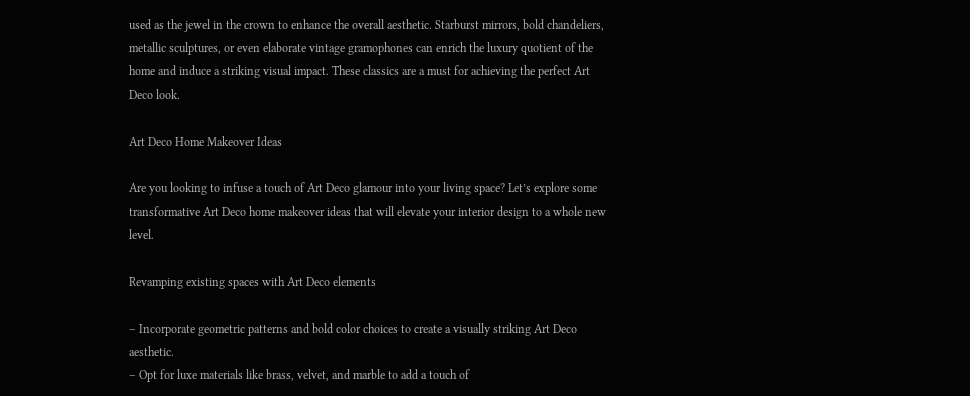used as the jewel in the crown to enhance the overall aesthetic. Starburst mirrors, bold chandeliers, metallic sculptures, or even elaborate vintage gramophones can enrich the luxury quotient of the home and induce a striking visual impact. These classics are a must for achieving the perfect Art Deco look.

Art Deco Home Makeover Ideas

Are you looking to infuse a touch of Art Deco glamour into your living space? Let’s explore some transformative Art Deco home makeover ideas that will elevate your interior design to a whole new level.

Revamping existing spaces with Art Deco elements

– Incorporate geometric patterns and bold color choices to create a visually striking Art Deco aesthetic.
– Opt for luxe materials like brass, velvet, and marble to add a touch of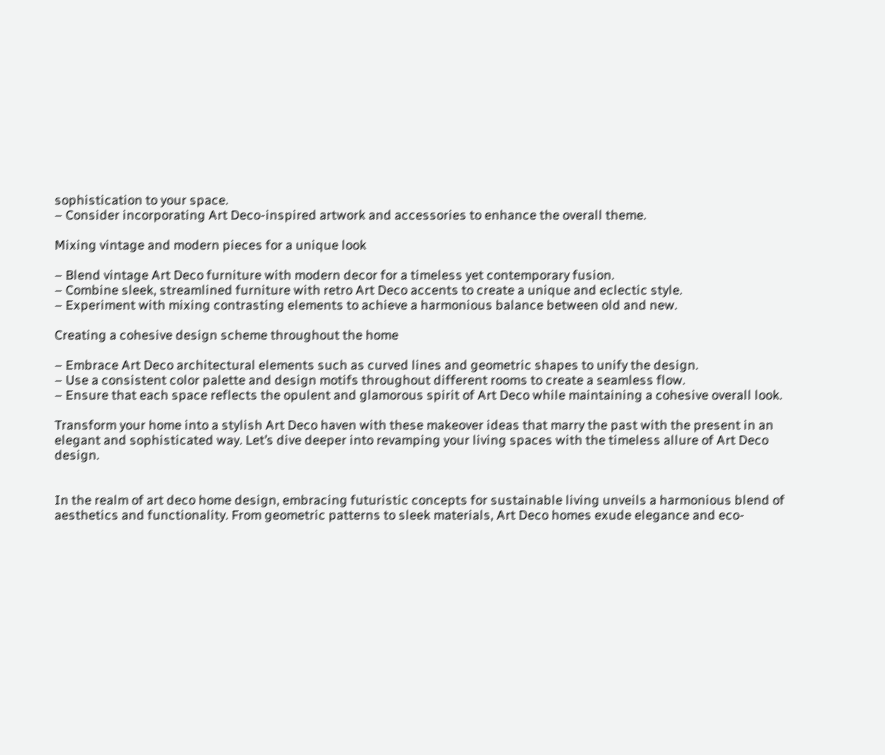sophistication to your space.
– Consider incorporating Art Deco-inspired artwork and accessories to enhance the overall theme.

Mixing vintage and modern pieces for a unique look

– Blend vintage Art Deco furniture with modern decor for a timeless yet contemporary fusion.
– Combine sleek, streamlined furniture with retro Art Deco accents to create a unique and eclectic style.
– Experiment with mixing contrasting elements to achieve a harmonious balance between old and new.

Creating a cohesive design scheme throughout the home

– Embrace Art Deco architectural elements such as curved lines and geometric shapes to unify the design.
– Use a consistent color palette and design motifs throughout different rooms to create a seamless flow.
– Ensure that each space reflects the opulent and glamorous spirit of Art Deco while maintaining a cohesive overall look.

Transform your home into a stylish Art Deco haven with these makeover ideas that marry the past with the present in an elegant and sophisticated way. Let’s dive deeper into revamping your living spaces with the timeless allure of Art Deco design.


In the realm of art deco home design, embracing futuristic concepts for sustainable living unveils a harmonious blend of aesthetics and functionality. From geometric patterns to sleek materials, Art Deco homes exude elegance and eco-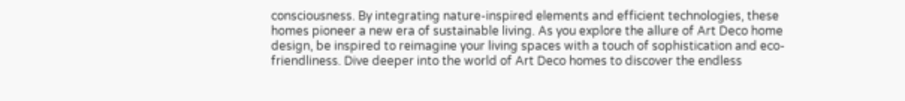consciousness. By integrating nature-inspired elements and efficient technologies, these homes pioneer a new era of sustainable living. As you explore the allure of Art Deco home design, be inspired to reimagine your living spaces with a touch of sophistication and eco-friendliness. Dive deeper into the world of Art Deco homes to discover the endless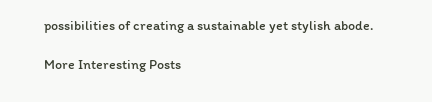possibilities of creating a sustainable yet stylish abode.

More Interesting Posts